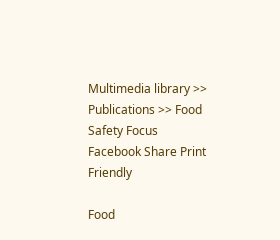Multimedia library >> Publications >> Food Safety Focus Facebook Share Print Friendly

Food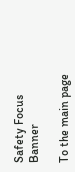Safety Focus Banner

To the main page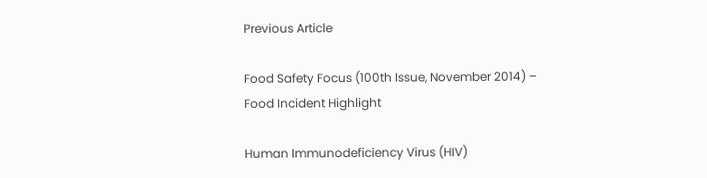Previous Article

Food Safety Focus (100th Issue, November 2014) – Food Incident Highlight

Human Immunodeficiency Virus (HIV)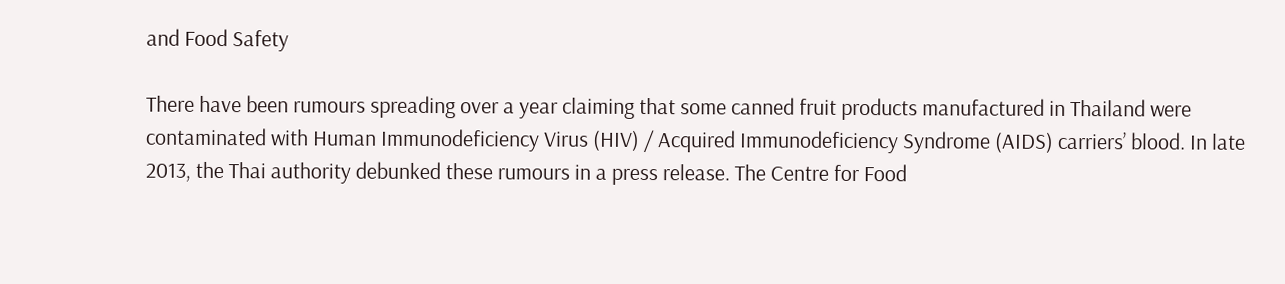and Food Safety

There have been rumours spreading over a year claiming that some canned fruit products manufactured in Thailand were contaminated with Human Immunodeficiency Virus (HIV) / Acquired Immunodeficiency Syndrome (AIDS) carriers’ blood. In late 2013, the Thai authority debunked these rumours in a press release. The Centre for Food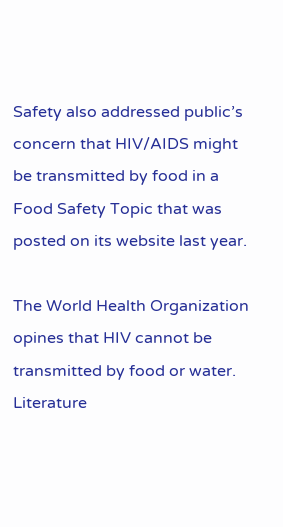Safety also addressed public’s concern that HIV/AIDS might be transmitted by food in a Food Safety Topic that was posted on its website last year.

The World Health Organization opines that HIV cannot be transmitted by food or water. Literature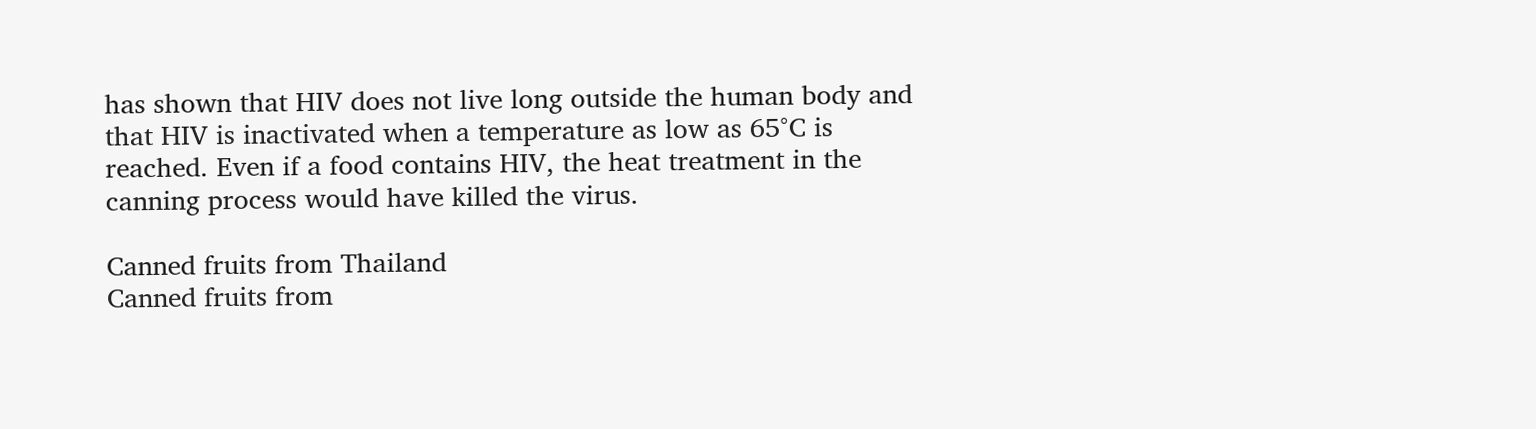has shown that HIV does not live long outside the human body and that HIV is inactivated when a temperature as low as 65°C is reached. Even if a food contains HIV, the heat treatment in the canning process would have killed the virus.

Canned fruits from Thailand
Canned fruits from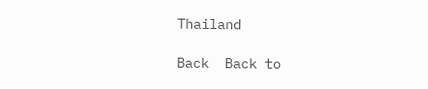Thailand

Back  Back to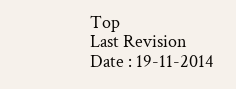Top
Last Revision Date : 19-11-2014